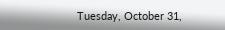Tuesday, October 31,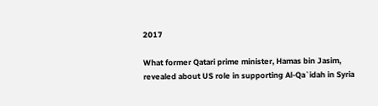2017

What former Qatari prime minister, Hamas bin Jasim, revealed about US role in supporting Al-Qa`idah in Syria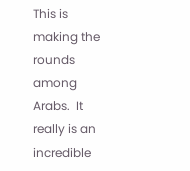This is making the rounds among Arabs.  It really is an incredible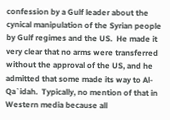confession by a Gulf leader about the cynical manipulation of the Syrian people by Gulf regimes and the US.  He made it very clear that no arms were transferred without the approval of the US, and he admitted that some made its way to Al-Qa`idah.  Typically, no mention of that in Western media because all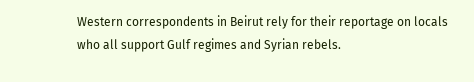Western correspondents in Beirut rely for their reportage on locals who all support Gulf regimes and Syrian rebels.